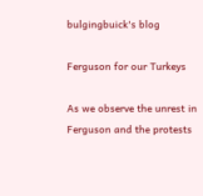bulgingbuick's blog

Ferguson for our Turkeys

As we observe the unrest in Ferguson and the protests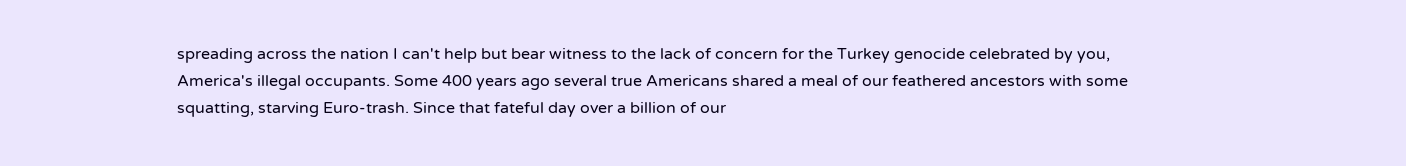spreading across the nation I can't help but bear witness to the lack of concern for the Turkey genocide celebrated by you, America's illegal occupants. Some 400 years ago several true Americans shared a meal of our feathered ancestors with some squatting, starving Euro-trash. Since that fateful day over a billion of our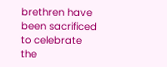brethren have been sacrificed to celebrate the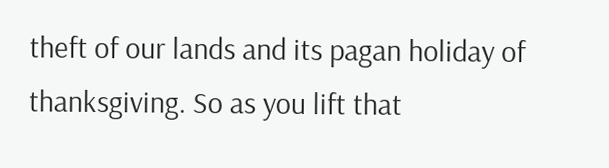theft of our lands and its pagan holiday of thanksgiving. So as you lift that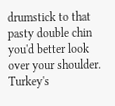drumstick to that pasty double chin you'd better look over your shoulder. Turkey's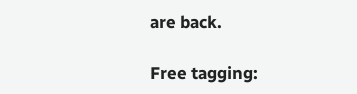are back.

Free tagging: